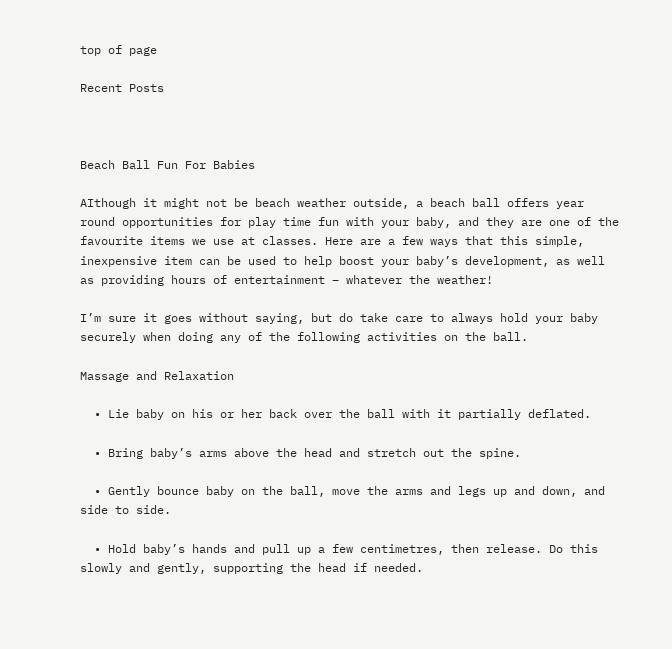top of page

Recent Posts



Beach Ball Fun For Babies

AIthough it might not be beach weather outside, a beach ball offers year round opportunities for play time fun with your baby, and they are one of the favourite items we use at classes. Here are a few ways that this simple, inexpensive item can be used to help boost your baby’s development, as well as providing hours of entertainment – whatever the weather!

I’m sure it goes without saying, but do take care to always hold your baby securely when doing any of the following activities on the ball.

Massage and Relaxation

  • Lie baby on his or her back over the ball with it partially deflated.

  • Bring baby’s arms above the head and stretch out the spine.

  • Gently bounce baby on the ball, move the arms and legs up and down, and side to side.

  • Hold baby’s hands and pull up a few centimetres, then release. Do this slowly and gently, supporting the head if needed.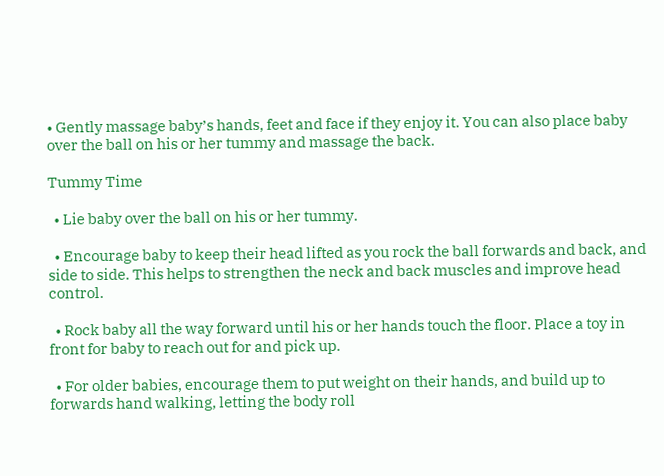• Gently massage baby’s hands, feet and face if they enjoy it. You can also place baby over the ball on his or her tummy and massage the back.

Tummy Time

  • Lie baby over the ball on his or her tummy.

  • Encourage baby to keep their head lifted as you rock the ball forwards and back, and side to side. This helps to strengthen the neck and back muscles and improve head control.

  • Rock baby all the way forward until his or her hands touch the floor. Place a toy in front for baby to reach out for and pick up.

  • For older babies, encourage them to put weight on their hands, and build up to forwards hand walking, letting the body roll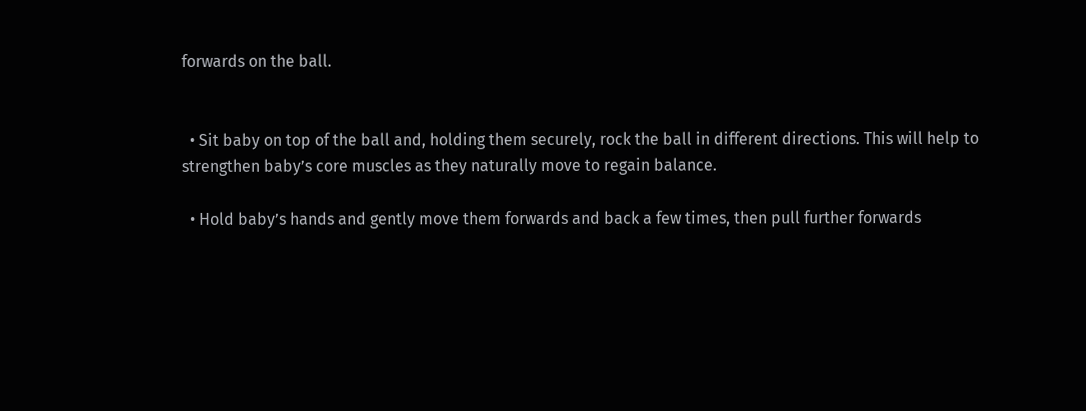forwards on the ball.


  • Sit baby on top of the ball and, holding them securely, rock the ball in different directions. This will help to strengthen baby’s core muscles as they naturally move to regain balance.

  • Hold baby’s hands and gently move them forwards and back a few times, then pull further forwards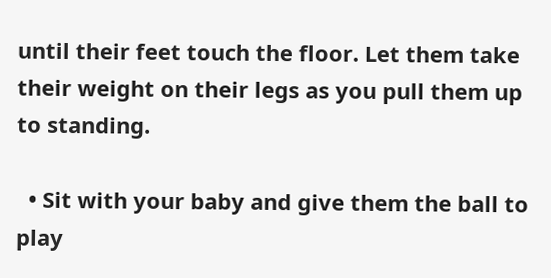until their feet touch the floor. Let them take their weight on their legs as you pull them up to standing.

  • Sit with your baby and give them the ball to play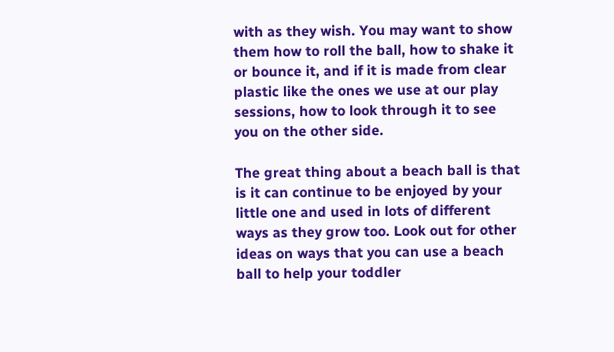with as they wish. You may want to show them how to roll the ball, how to shake it or bounce it, and if it is made from clear plastic like the ones we use at our play sessions, how to look through it to see you on the other side.

The great thing about a beach ball is that is it can continue to be enjoyed by your little one and used in lots of different ways as they grow too. Look out for other ideas on ways that you can use a beach ball to help your toddler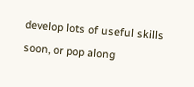develop lots of useful skills soon, or pop along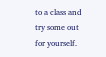to a class and try some out for yourself.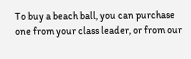To buy a beach ball, you can purchase one from your class leader, or from our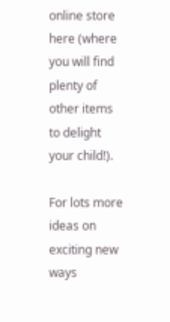online store here (where you will find plenty of other items to delight your child!).

For lots more ideas on exciting new ways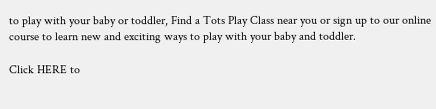to play with your baby or toddler, Find a Tots Play Class near you or sign up to our online course to learn new and exciting ways to play with your baby and toddler.

Click HERE to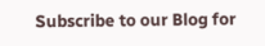Subscribe to our Blog for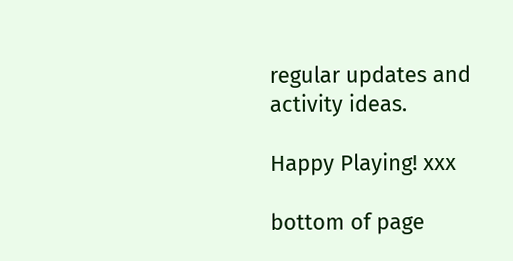regular updates and activity ideas.

Happy Playing! xxx

bottom of page